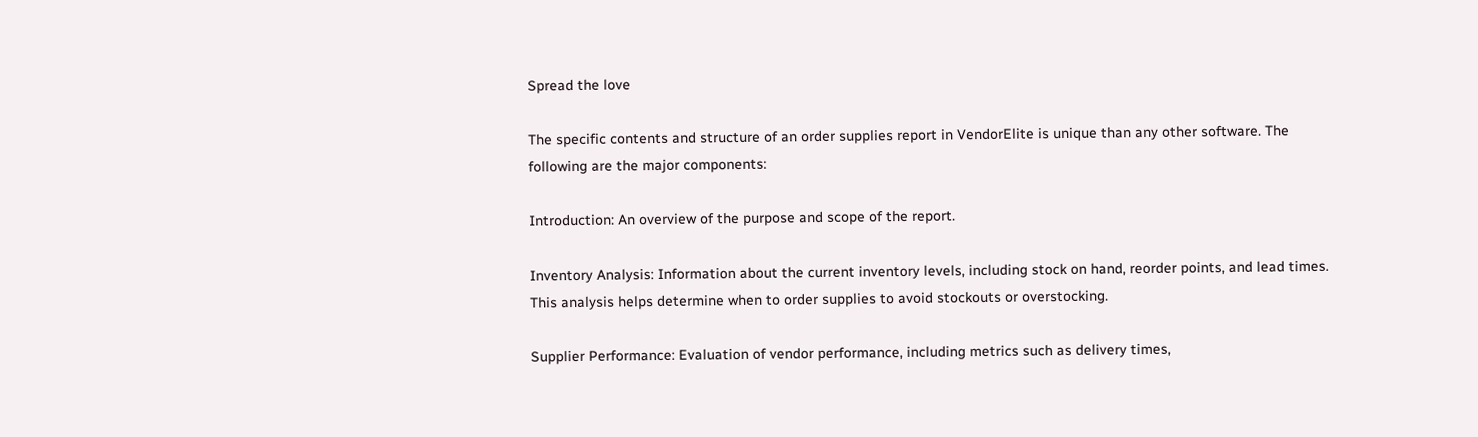Spread the love

The specific contents and structure of an order supplies report in VendorElite is unique than any other software. The following are the major components:

Introduction: An overview of the purpose and scope of the report.

Inventory Analysis: Information about the current inventory levels, including stock on hand, reorder points, and lead times. This analysis helps determine when to order supplies to avoid stockouts or overstocking.

Supplier Performance: Evaluation of vendor performance, including metrics such as delivery times,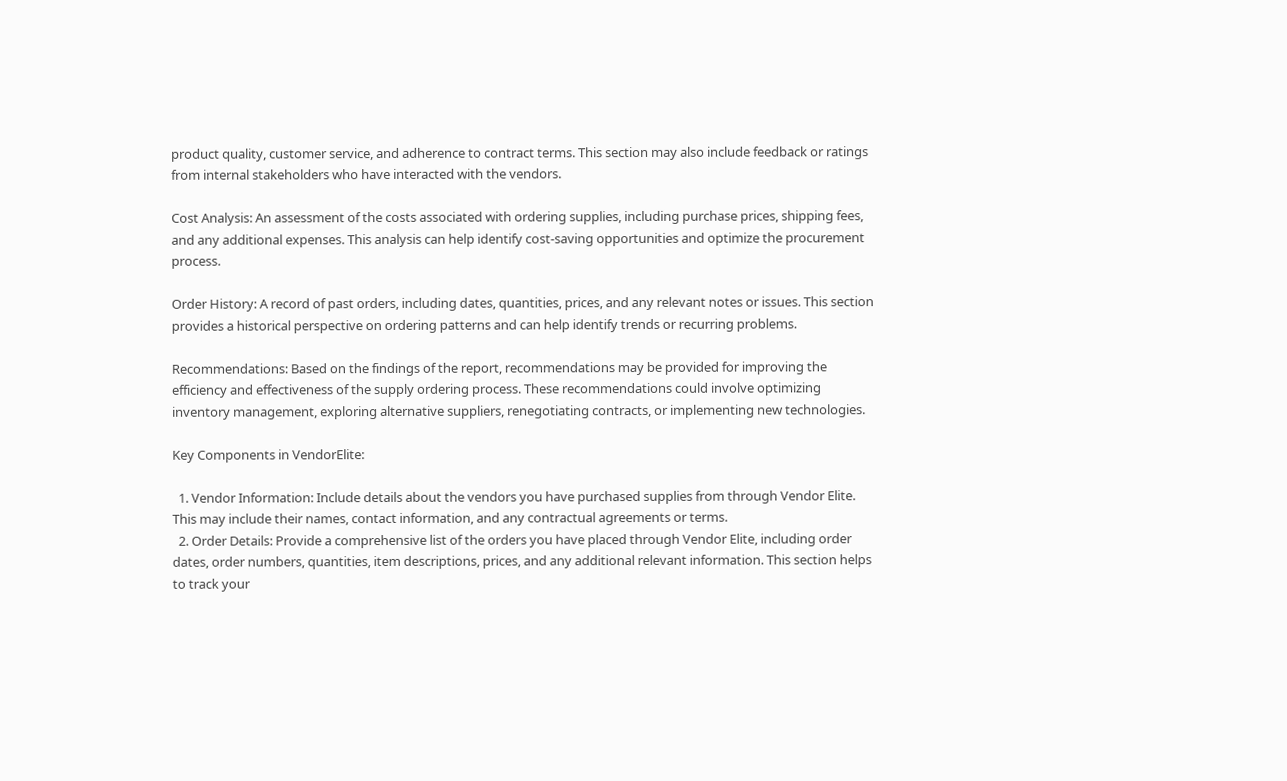product quality, customer service, and adherence to contract terms. This section may also include feedback or ratings from internal stakeholders who have interacted with the vendors.

Cost Analysis: An assessment of the costs associated with ordering supplies, including purchase prices, shipping fees, and any additional expenses. This analysis can help identify cost-saving opportunities and optimize the procurement process.

Order History: A record of past orders, including dates, quantities, prices, and any relevant notes or issues. This section provides a historical perspective on ordering patterns and can help identify trends or recurring problems.

Recommendations: Based on the findings of the report, recommendations may be provided for improving the efficiency and effectiveness of the supply ordering process. These recommendations could involve optimizing inventory management, exploring alternative suppliers, renegotiating contracts, or implementing new technologies.

Key Components in VendorElite:

  1. Vendor Information: Include details about the vendors you have purchased supplies from through Vendor Elite. This may include their names, contact information, and any contractual agreements or terms.
  2. Order Details: Provide a comprehensive list of the orders you have placed through Vendor Elite, including order dates, order numbers, quantities, item descriptions, prices, and any additional relevant information. This section helps to track your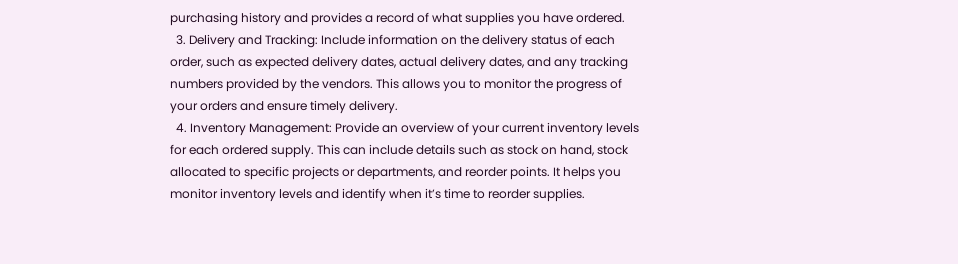purchasing history and provides a record of what supplies you have ordered.
  3. Delivery and Tracking: Include information on the delivery status of each order, such as expected delivery dates, actual delivery dates, and any tracking numbers provided by the vendors. This allows you to monitor the progress of your orders and ensure timely delivery.
  4. Inventory Management: Provide an overview of your current inventory levels for each ordered supply. This can include details such as stock on hand, stock allocated to specific projects or departments, and reorder points. It helps you monitor inventory levels and identify when it’s time to reorder supplies.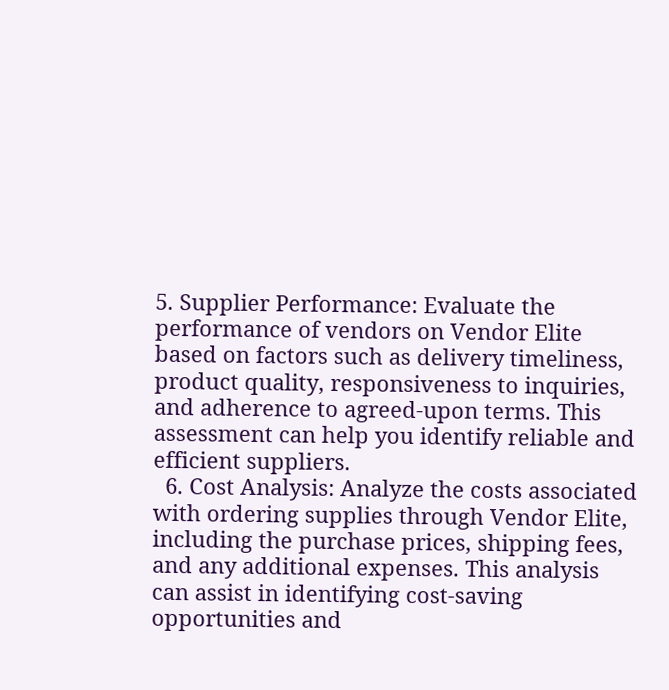5. Supplier Performance: Evaluate the performance of vendors on Vendor Elite based on factors such as delivery timeliness, product quality, responsiveness to inquiries, and adherence to agreed-upon terms. This assessment can help you identify reliable and efficient suppliers.
  6. Cost Analysis: Analyze the costs associated with ordering supplies through Vendor Elite, including the purchase prices, shipping fees, and any additional expenses. This analysis can assist in identifying cost-saving opportunities and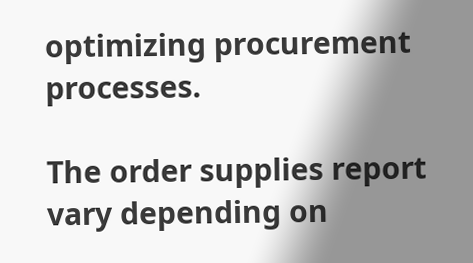optimizing procurement processes.

The order supplies report vary depending on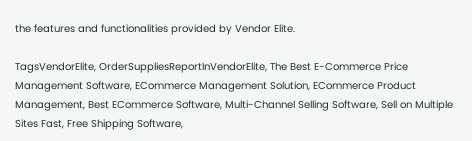the features and functionalities provided by Vendor Elite.

TagsVendorElite, OrderSuppliesReportInVendorElite, The Best E-Commerce Price Management Software, ECommerce Management Solution, ECommerce Product Management, Best ECommerce Software, Multi-Channel Selling Software, Sell on Multiple Sites Fast, Free Shipping Software,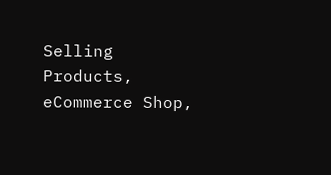Selling Products, eCommerce Shop,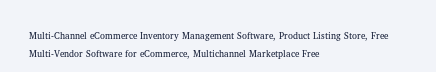Multi-Channel eCommerce Inventory Management Software, Product Listing Store, Free Multi-Vendor Software for eCommerce, Multichannel Marketplace Free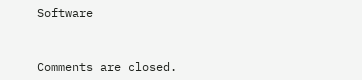Software


Comments are closed.